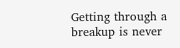Getting through a breakup is never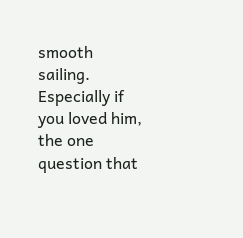smooth sailing. Especially if you loved him, the one question that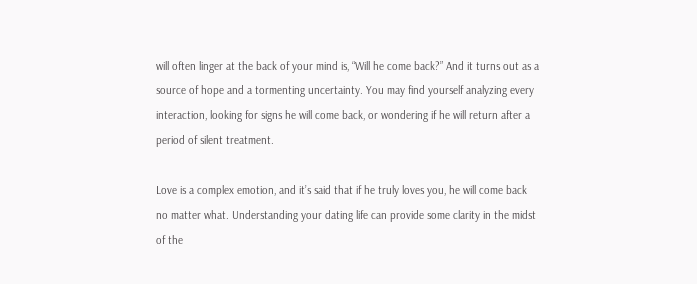will often linger at the back of your mind is, “Will he come back?” And it turns out as a source of hope and a tormenting uncertainty. You may find yourself analyzing every interaction, looking for signs he will come back, or wondering if he will return after a period of silent treatment.

Love is a complex emotion, and it’s said that if he truly loves you, he will come back no matter what. Understanding your dating life can provide some clarity in the midst of the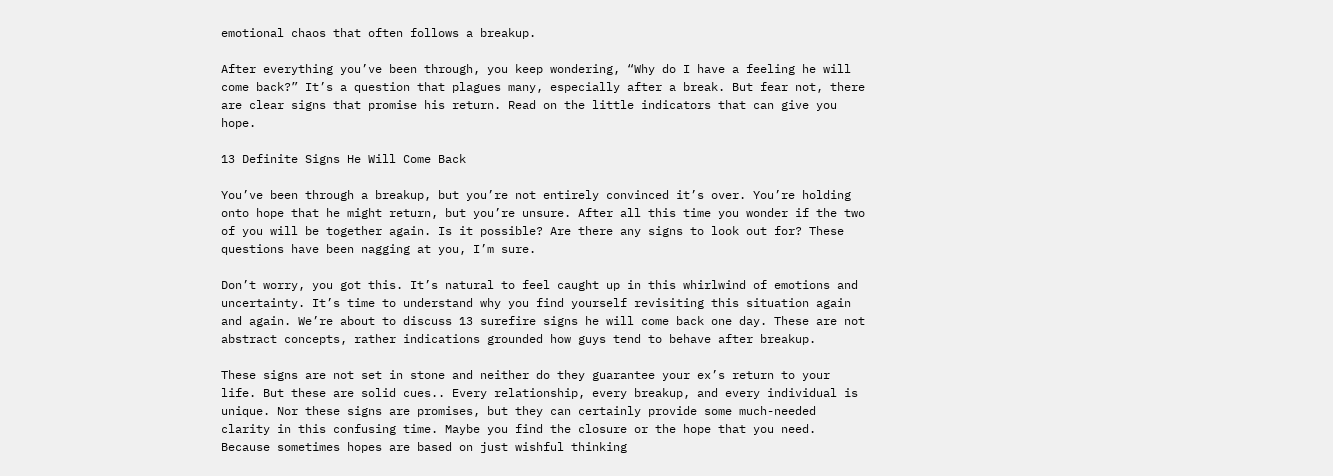emotional chaos that often follows a breakup.

After everything you’ve been through, you keep wondering, “Why do I have a feeling he will come back?” It’s a question that plagues many, especially after a break. But fear not, there are clear signs that promise his return. Read on the little indicators that can give you hope.

13 Definite Signs He Will Come Back

You’ve been through a breakup, but you’re not entirely convinced it’s over. You’re holding onto hope that he might return, but you’re unsure. After all this time you wonder if the two of you will be together again. Is it possible? Are there any signs to look out for? These questions have been nagging at you, I’m sure.

Don’t worry, you got this. It’s natural to feel caught up in this whirlwind of emotions and uncertainty. It’s time to understand why you find yourself revisiting this situation again and again. We’re about to discuss 13 surefire signs he will come back one day. These are not abstract concepts, rather indications grounded how guys tend to behave after breakup.

These signs are not set in stone and neither do they guarantee your ex’s return to your life. But these are solid cues.. Every relationship, every breakup, and every individual is unique. Nor these signs are promises, but they can certainly provide some much-needed clarity in this confusing time. Maybe you find the closure or the hope that you need. Because sometimes hopes are based on just wishful thinking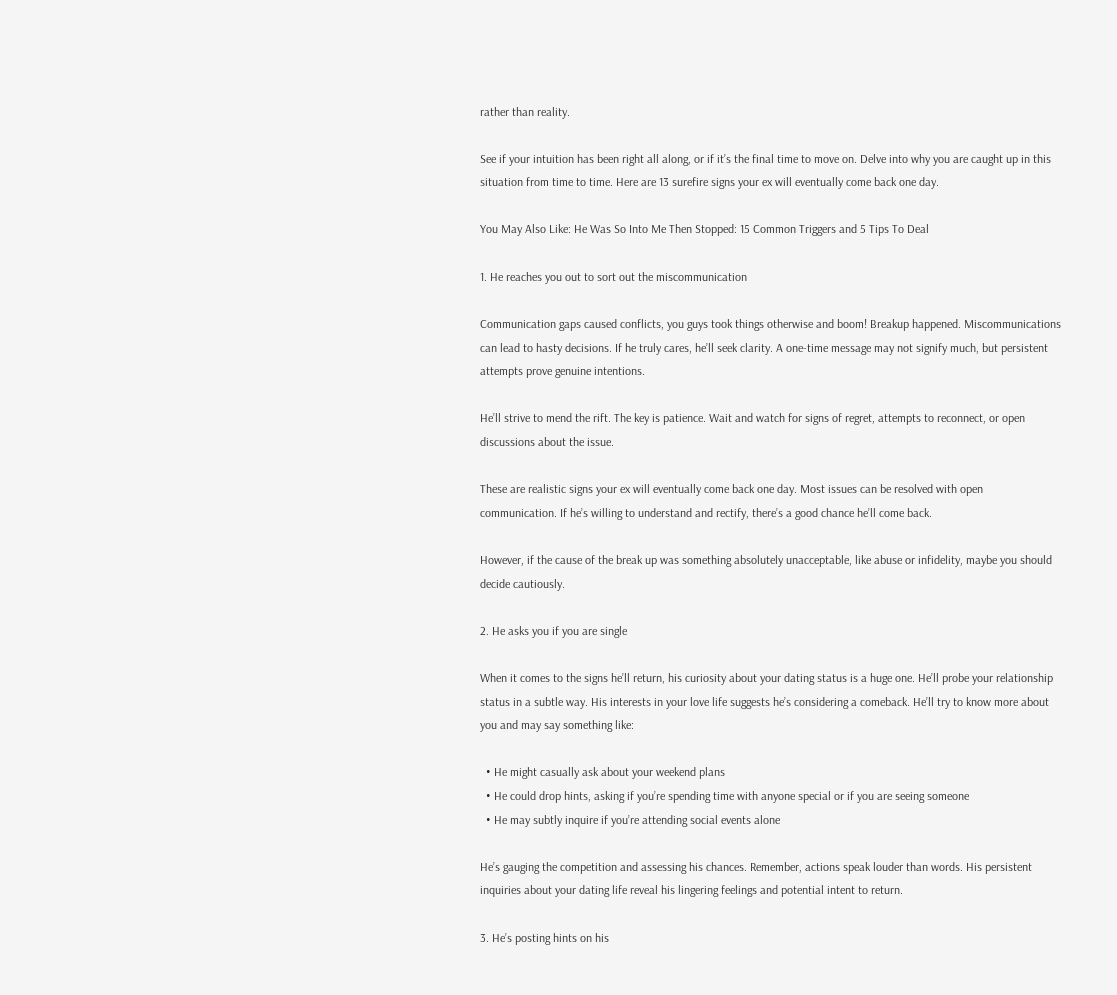rather than reality.

See if your intuition has been right all along, or if it’s the final time to move on. Delve into why you are caught up in this situation from time to time. Here are 13 surefire signs your ex will eventually come back one day.

You May Also Like: He Was So Into Me Then Stopped: 15 Common Triggers and 5 Tips To Deal

1. He reaches you out to sort out the miscommunication

Communication gaps caused conflicts, you guys took things otherwise and boom! Breakup happened. Miscommunications can lead to hasty decisions. If he truly cares, he’ll seek clarity. A one-time message may not signify much, but persistent attempts prove genuine intentions.

He’ll strive to mend the rift. The key is patience. Wait and watch for signs of regret, attempts to reconnect, or open discussions about the issue.

These are realistic signs your ex will eventually come back one day. Most issues can be resolved with open communication. If he’s willing to understand and rectify, there’s a good chance he’ll come back.

However, if the cause of the break up was something absolutely unacceptable, like abuse or infidelity, maybe you should decide cautiously.

2. He asks you if you are single

When it comes to the signs he’ll return, his curiosity about your dating status is a huge one. He’ll probe your relationship status in a subtle way. His interests in your love life suggests he’s considering a comeback. He’ll try to know more about you and may say something like:

  • He might casually ask about your weekend plans
  • He could drop hints, asking if you’re spending time with anyone special or if you are seeing someone
  • He may subtly inquire if you’re attending social events alone

He’s gauging the competition and assessing his chances. Remember, actions speak louder than words. His persistent inquiries about your dating life reveal his lingering feelings and potential intent to return.

3. He’s posting hints on his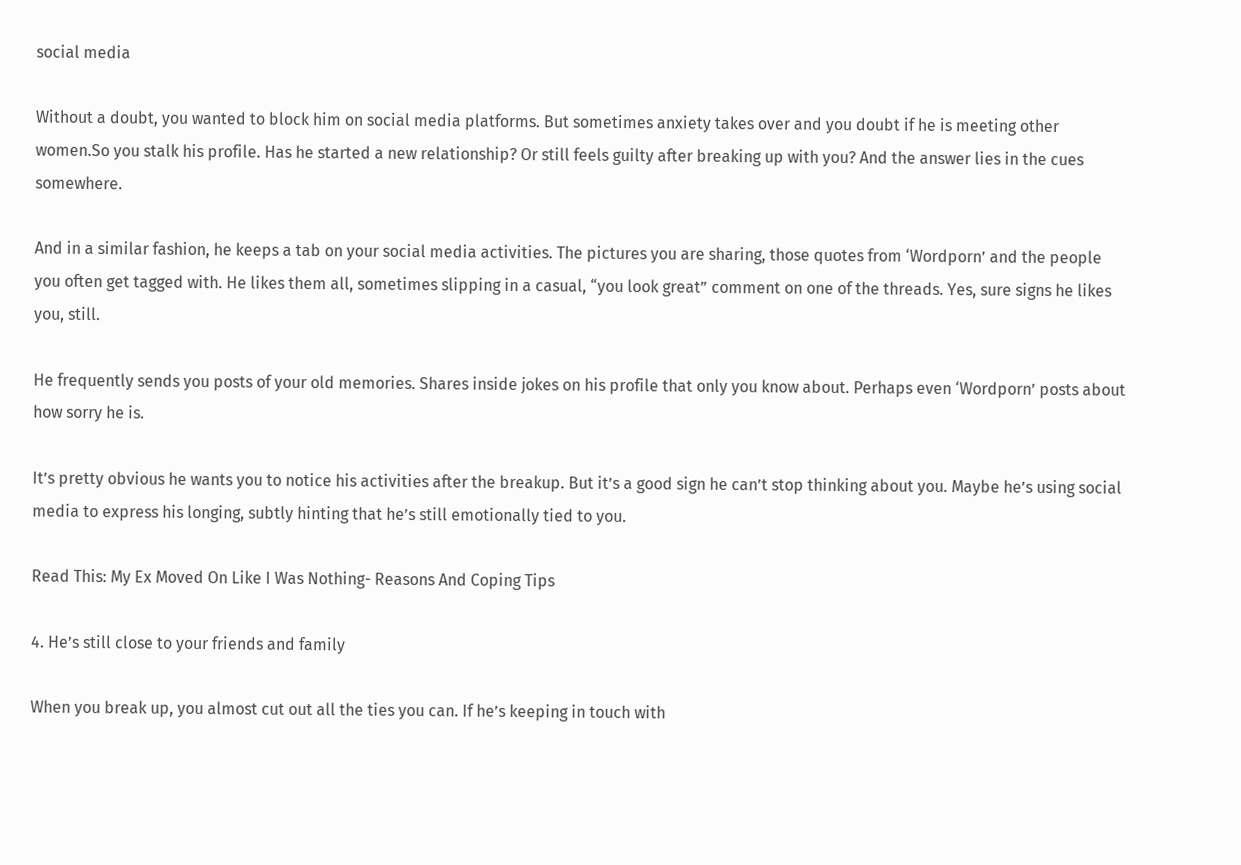social media

Without a doubt, you wanted to block him on social media platforms. But sometimes anxiety takes over and you doubt if he is meeting other women.So you stalk his profile. Has he started a new relationship? Or still feels guilty after breaking up with you? And the answer lies in the cues somewhere.

And in a similar fashion, he keeps a tab on your social media activities. The pictures you are sharing, those quotes from ‘Wordporn’ and the people you often get tagged with. He likes them all, sometimes slipping in a casual, “you look great” comment on one of the threads. Yes, sure signs he likes you, still.

He frequently sends you posts of your old memories. Shares inside jokes on his profile that only you know about. Perhaps even ‘Wordporn’ posts about how sorry he is.

It’s pretty obvious he wants you to notice his activities after the breakup. But it’s a good sign he can’t stop thinking about you. Maybe he’s using social media to express his longing, subtly hinting that he’s still emotionally tied to you.

Read This: My Ex Moved On Like I Was Nothing- Reasons And Coping Tips

4. He’s still close to your friends and family

When you break up, you almost cut out all the ties you can. If he’s keeping in touch with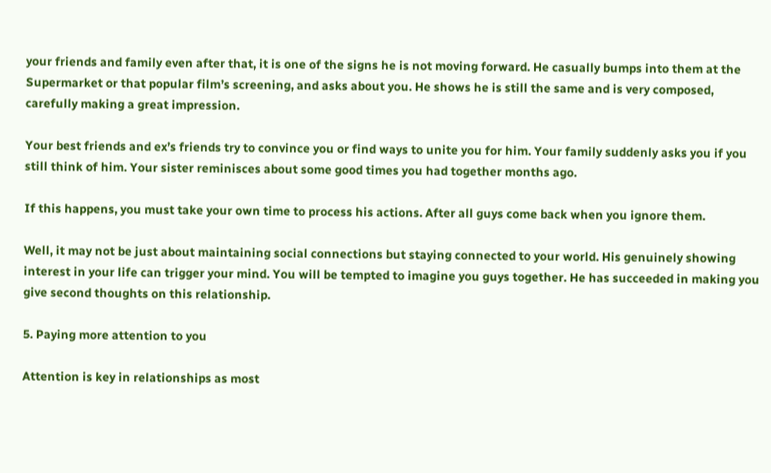your friends and family even after that, it is one of the signs he is not moving forward. He casually bumps into them at the Supermarket or that popular film’s screening, and asks about you. He shows he is still the same and is very composed, carefully making a great impression.

Your best friends and ex’s friends try to convince you or find ways to unite you for him. Your family suddenly asks you if you still think of him. Your sister reminisces about some good times you had together months ago.

If this happens, you must take your own time to process his actions. After all guys come back when you ignore them.

Well, it may not be just about maintaining social connections but staying connected to your world. His genuinely showing interest in your life can trigger your mind. You will be tempted to imagine you guys together. He has succeeded in making you give second thoughts on this relationship.

5. Paying more attention to you

Attention is key in relationships as most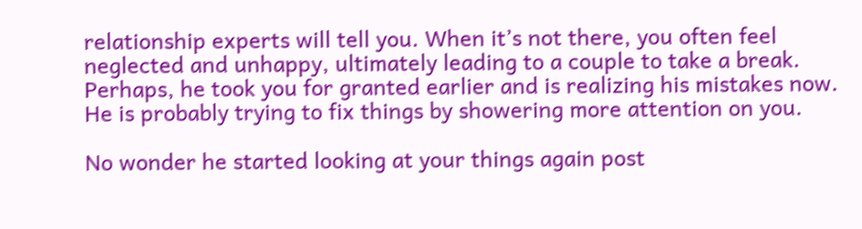relationship experts will tell you. When it’s not there, you often feel neglected and unhappy, ultimately leading to a couple to take a break. Perhaps, he took you for granted earlier and is realizing his mistakes now. He is probably trying to fix things by showering more attention on you.

No wonder he started looking at your things again post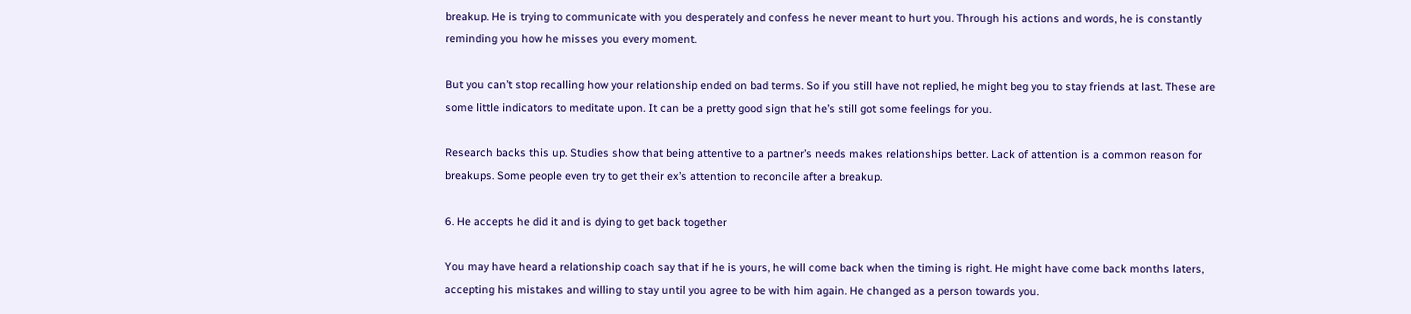breakup. He is trying to communicate with you desperately and confess he never meant to hurt you. Through his actions and words, he is constantly reminding you how he misses you every moment.

But you can’t stop recalling how your relationship ended on bad terms. So if you still have not replied, he might beg you to stay friends at last. These are some little indicators to meditate upon. It can be a pretty good sign that he’s still got some feelings for you.

Research backs this up. Studies show that being attentive to a partner’s needs makes relationships better. Lack of attention is a common reason for breakups. Some people even try to get their ex’s attention to reconcile after a breakup.

6. He accepts he did it and is dying to get back together

You may have heard a relationship coach say that if he is yours, he will come back when the timing is right. He might have come back months laters, accepting his mistakes and willing to stay until you agree to be with him again. He changed as a person towards you.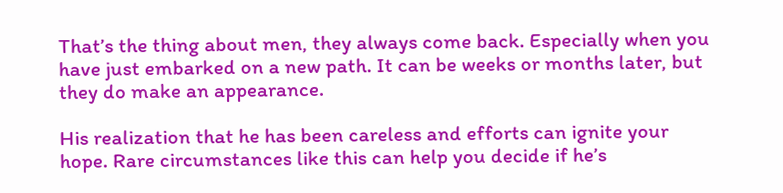That’s the thing about men, they always come back. Especially when you have just embarked on a new path. It can be weeks or months later, but they do make an appearance.

His realization that he has been careless and efforts can ignite your hope. Rare circumstances like this can help you decide if he’s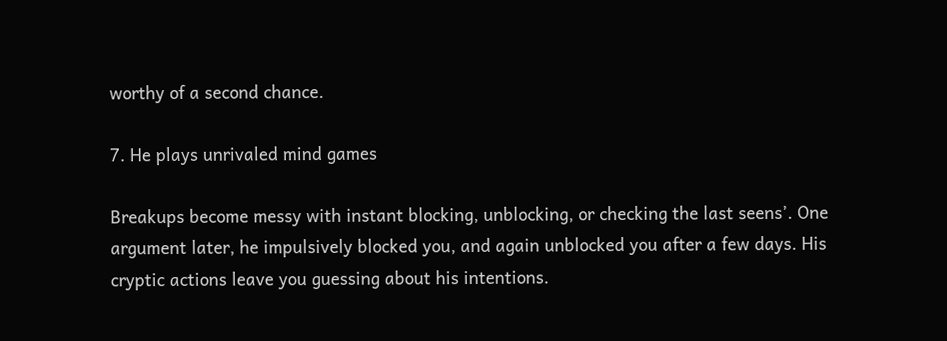worthy of a second chance.

7. He plays unrivaled mind games

Breakups become messy with instant blocking, unblocking, or checking the last seens’. One argument later, he impulsively blocked you, and again unblocked you after a few days. His cryptic actions leave you guessing about his intentions.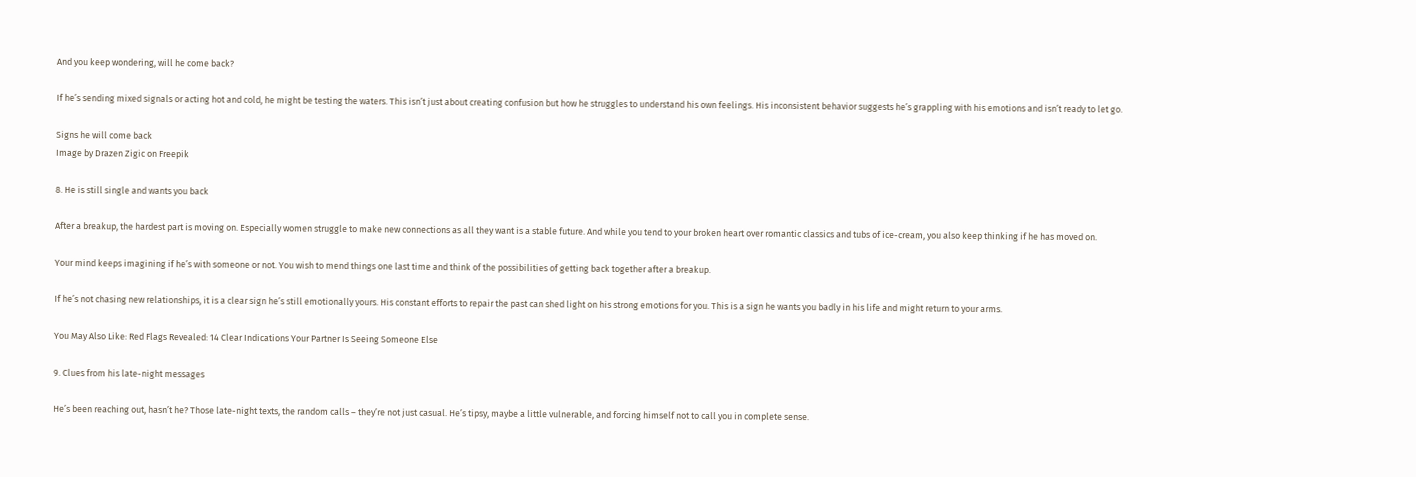And you keep wondering, will he come back?

If he’s sending mixed signals or acting hot and cold, he might be testing the waters. This isn’t just about creating confusion but how he struggles to understand his own feelings. His inconsistent behavior suggests he’s grappling with his emotions and isn’t ready to let go.

Signs he will come back
Image by Drazen Zigic on Freepik

8. He is still single and wants you back

After a breakup, the hardest part is moving on. Especially women struggle to make new connections as all they want is a stable future. And while you tend to your broken heart over romantic classics and tubs of ice-cream, you also keep thinking if he has moved on.

Your mind keeps imagining if he’s with someone or not. You wish to mend things one last time and think of the possibilities of getting back together after a breakup.

If he’s not chasing new relationships, it is a clear sign he’s still emotionally yours. His constant efforts to repair the past can shed light on his strong emotions for you. This is a sign he wants you badly in his life and might return to your arms.

You May Also Like: Red Flags Revealed: 14 Clear Indications Your Partner Is Seeing Someone Else

9. Clues from his late-night messages

He’s been reaching out, hasn’t he? Those late-night texts, the random calls – they’re not just casual. He’s tipsy, maybe a little vulnerable, and forcing himself not to call you in complete sense.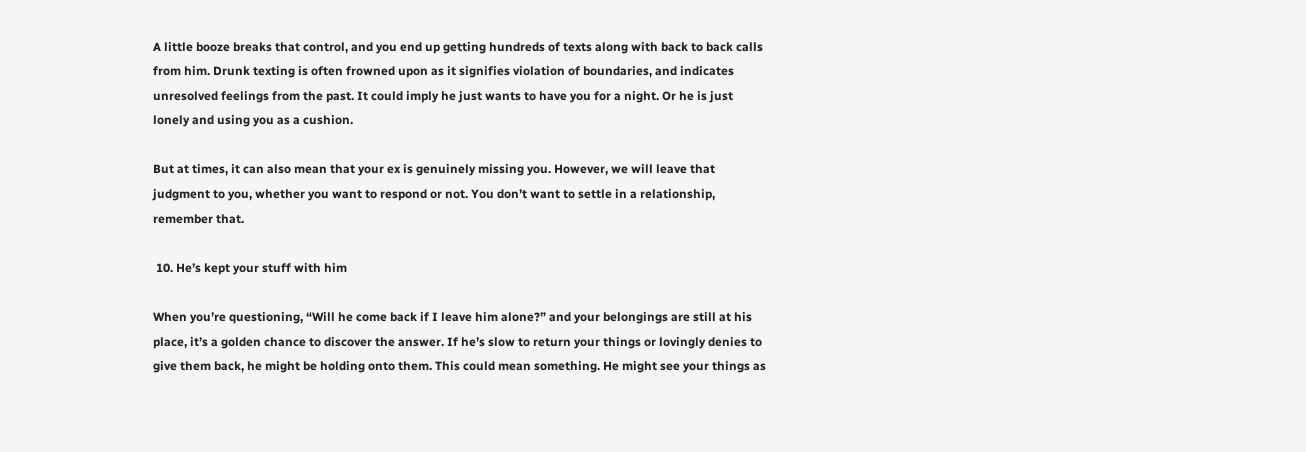A little booze breaks that control, and you end up getting hundreds of texts along with back to back calls from him. Drunk texting is often frowned upon as it signifies violation of boundaries, and indicates unresolved feelings from the past. It could imply he just wants to have you for a night. Or he is just lonely and using you as a cushion.

But at times, it can also mean that your ex is genuinely missing you. However, we will leave that judgment to you, whether you want to respond or not. You don’t want to settle in a relationship, remember that.

 10. He’s kept your stuff with him

When you’re questioning, “Will he come back if I leave him alone?” and your belongings are still at his place, it’s a golden chance to discover the answer. If he’s slow to return your things or lovingly denies to give them back, he might be holding onto them. This could mean something. He might see your things as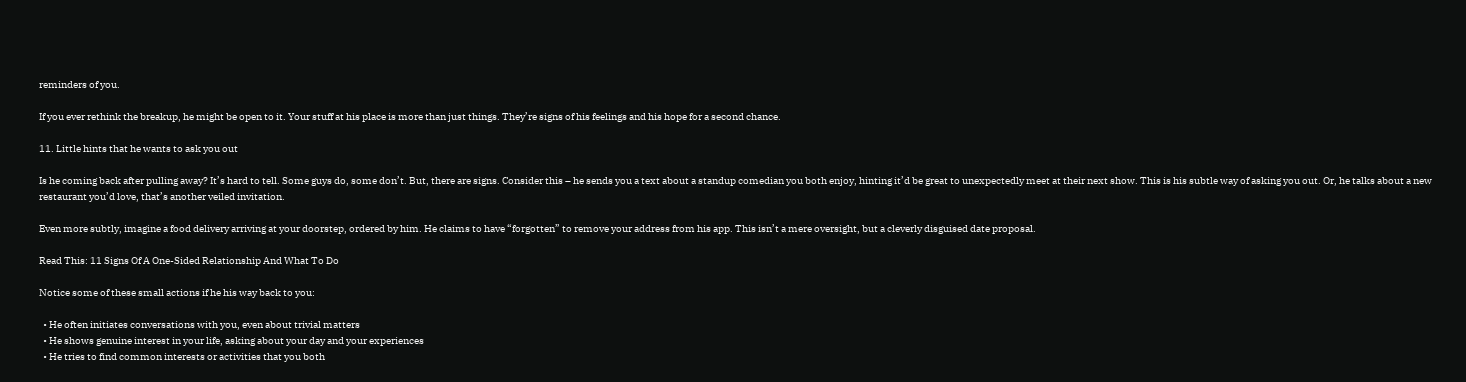reminders of you.

If you ever rethink the breakup, he might be open to it. Your stuff at his place is more than just things. They’re signs of his feelings and his hope for a second chance.

11. Little hints that he wants to ask you out

Is he coming back after pulling away? It’s hard to tell. Some guys do, some don’t. But, there are signs. Consider this – he sends you a text about a standup comedian you both enjoy, hinting it’d be great to unexpectedly meet at their next show. This is his subtle way of asking you out. Or, he talks about a new restaurant you’d love, that’s another veiled invitation.

Even more subtly, imagine a food delivery arriving at your doorstep, ordered by him. He claims to have “forgotten” to remove your address from his app. This isn’t a mere oversight, but a cleverly disguised date proposal.

Read This: 11 Signs Of A One-Sided Relationship And What To Do

Notice some of these small actions if he his way back to you:

  • He often initiates conversations with you, even about trivial matters
  • He shows genuine interest in your life, asking about your day and your experiences
  • He tries to find common interests or activities that you both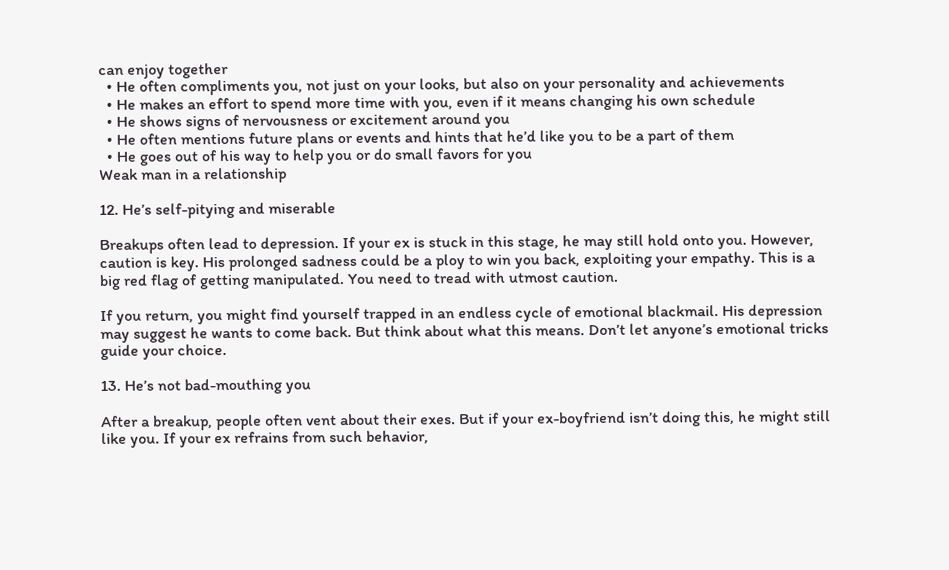can enjoy together
  • He often compliments you, not just on your looks, but also on your personality and achievements
  • He makes an effort to spend more time with you, even if it means changing his own schedule
  • He shows signs of nervousness or excitement around you
  • He often mentions future plans or events and hints that he’d like you to be a part of them
  • He goes out of his way to help you or do small favors for you
Weak man in a relationship

12. He’s self-pitying and miserable

Breakups often lead to depression. If your ex is stuck in this stage, he may still hold onto you. However, caution is key. His prolonged sadness could be a ploy to win you back, exploiting your empathy. This is a big red flag of getting manipulated. You need to tread with utmost caution.

If you return, you might find yourself trapped in an endless cycle of emotional blackmail. His depression may suggest he wants to come back. But think about what this means. Don’t let anyone’s emotional tricks guide your choice.

13. He’s not bad-mouthing you

After a breakup, people often vent about their exes. But if your ex-boyfriend isn’t doing this, he might still like you. If your ex refrains from such behavior,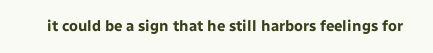it could be a sign that he still harbors feelings for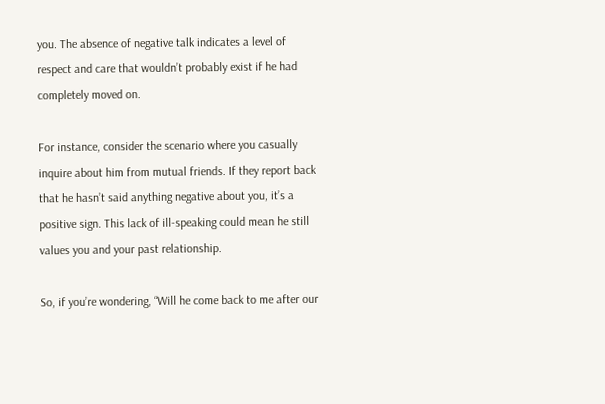you. The absence of negative talk indicates a level of respect and care that wouldn’t probably exist if he had completely moved on.

For instance, consider the scenario where you casually inquire about him from mutual friends. If they report back that he hasn’t said anything negative about you, it’s a positive sign. This lack of ill-speaking could mean he still values you and your past relationship.

So, if you’re wondering, “Will he come back to me after our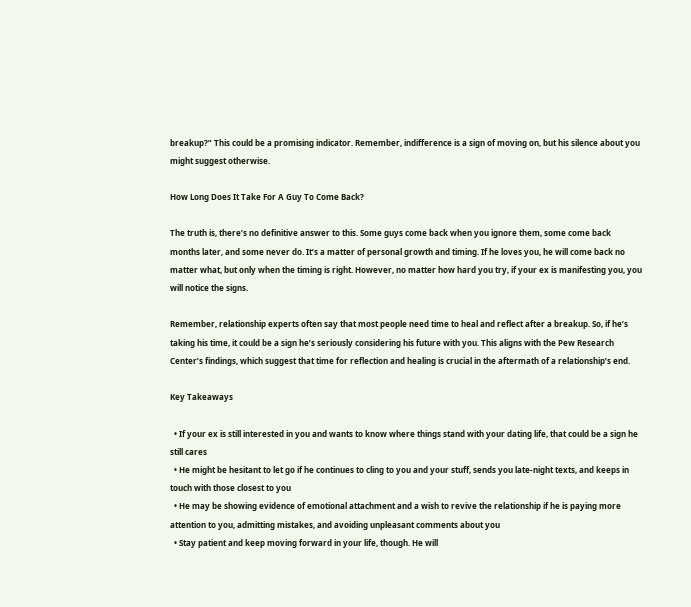breakup?” This could be a promising indicator. Remember, indifference is a sign of moving on, but his silence about you might suggest otherwise.

How Long Does It Take For A Guy To Come Back?

The truth is, there’s no definitive answer to this. Some guys come back when you ignore them, some come back months later, and some never do. It’s a matter of personal growth and timing. If he loves you, he will come back no matter what, but only when the timing is right. However, no matter how hard you try, if your ex is manifesting you, you will notice the signs.

Remember, relationship experts often say that most people need time to heal and reflect after a breakup. So, if he’s taking his time, it could be a sign he’s seriously considering his future with you. This aligns with the Pew Research Center’s findings, which suggest that time for reflection and healing is crucial in the aftermath of a relationship’s end.

Key Takeaways

  • If your ex is still interested in you and wants to know where things stand with your dating life, that could be a sign he still cares
  • He might be hesitant to let go if he continues to cling to you and your stuff, sends you late-night texts, and keeps in touch with those closest to you
  • He may be showing evidence of emotional attachment and a wish to revive the relationship if he is paying more attention to you, admitting mistakes, and avoiding unpleasant comments about you
  • Stay patient and keep moving forward in your life, though. He will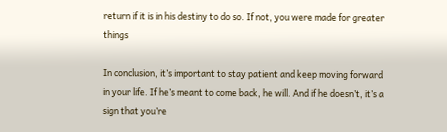return if it is in his destiny to do so. If not, you were made for greater things

In conclusion, it’s important to stay patient and keep moving forward in your life. If he’s meant to come back, he will. And if he doesn’t, it’s a sign that you’re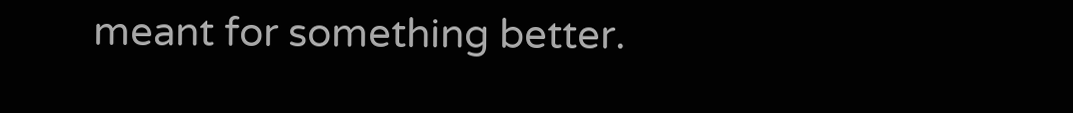meant for something better.